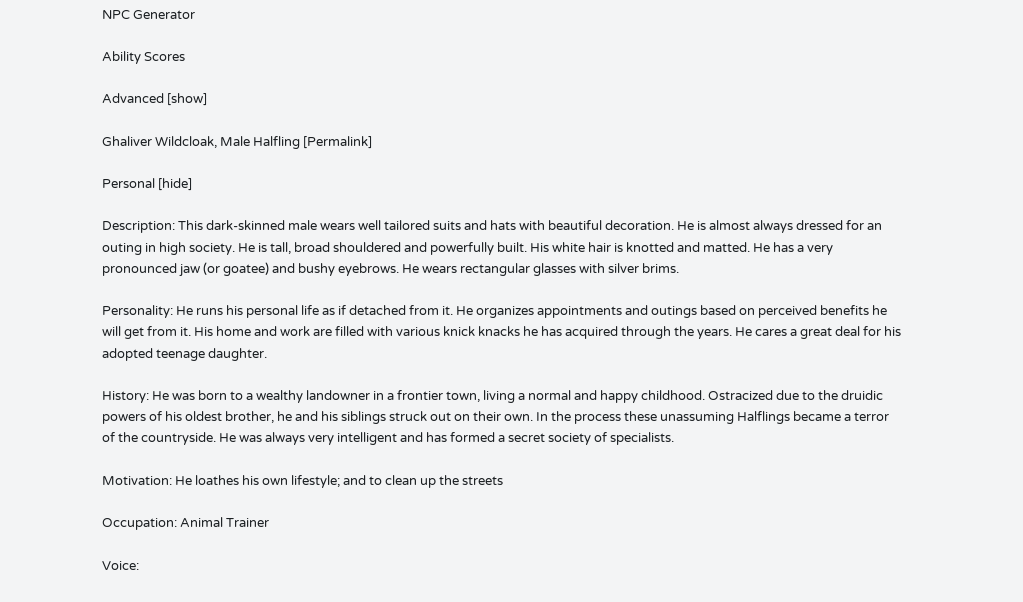NPC Generator

Ability Scores

Advanced [show]

Ghaliver Wildcloak, Male Halfling [Permalink]

Personal [hide]

Description: This dark-skinned male wears well tailored suits and hats with beautiful decoration. He is almost always dressed for an outing in high society. He is tall, broad shouldered and powerfully built. His white hair is knotted and matted. He has a very pronounced jaw (or goatee) and bushy eyebrows. He wears rectangular glasses with silver brims.

Personality: He runs his personal life as if detached from it. He organizes appointments and outings based on perceived benefits he will get from it. His home and work are filled with various knick knacks he has acquired through the years. He cares a great deal for his adopted teenage daughter.

History: He was born to a wealthy landowner in a frontier town, living a normal and happy childhood. Ostracized due to the druidic powers of his oldest brother, he and his siblings struck out on their own. In the process these unassuming Halflings became a terror of the countryside. He was always very intelligent and has formed a secret society of specialists.

Motivation: He loathes his own lifestyle; and to clean up the streets

Occupation: Animal Trainer

Voice: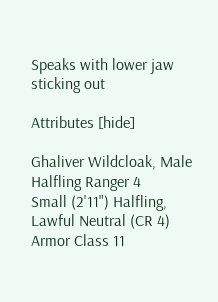Speaks with lower jaw sticking out

Attributes [hide]

Ghaliver Wildcloak, Male Halfling Ranger 4
Small (2'11") Halfling, Lawful Neutral (CR 4)
Armor Class 11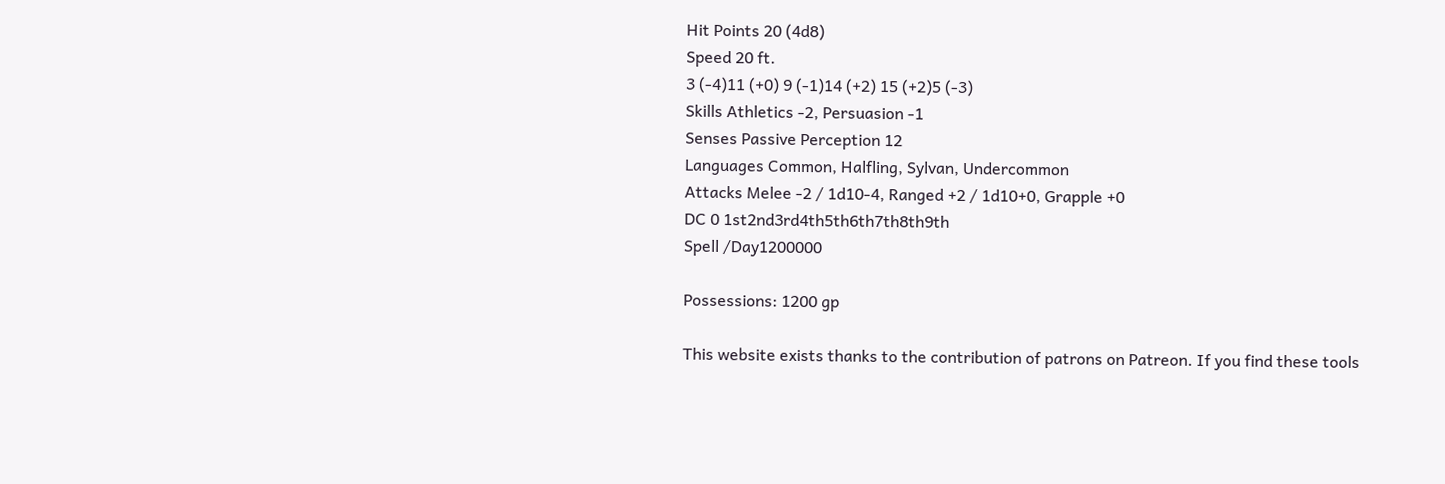Hit Points 20 (4d8)
Speed 20 ft.
3 (-4)11 (+0) 9 (-1)14 (+2) 15 (+2)5 (-3)
Skills Athletics -2, Persuasion -1
Senses Passive Perception 12
Languages Common, Halfling, Sylvan, Undercommon
Attacks Melee -2 / 1d10-4, Ranged +2 / 1d10+0, Grapple +0
DC 0 1st2nd3rd4th5th6th7th8th9th
Spell /Day1200000

Possessions: 1200 gp

This website exists thanks to the contribution of patrons on Patreon. If you find these tools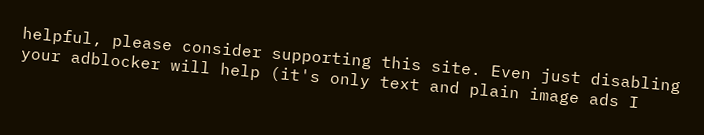helpful, please consider supporting this site. Even just disabling your adblocker will help (it's only text and plain image ads I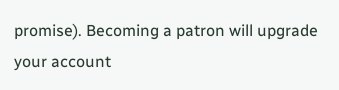promise). Becoming a patron will upgrade your account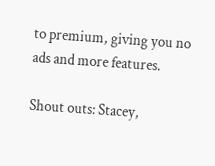to premium, giving you no ads and more features.

Shout outs: Stacey,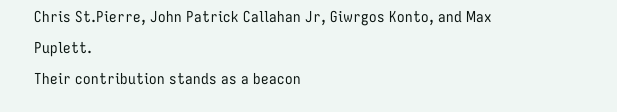Chris St.Pierre, John Patrick Callahan Jr, Giwrgos Konto, and Max Puplett.
Their contribution stands as a beacon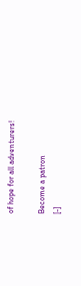of hope for all adventurers!

Become a patron
[-]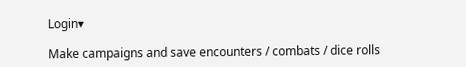Login▾

Make campaigns and save encounters / combats / dice rolls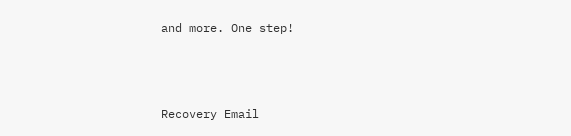and more. One step!



Recovery Email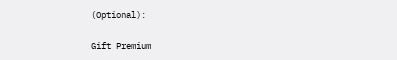(Optional):

Gift Premium